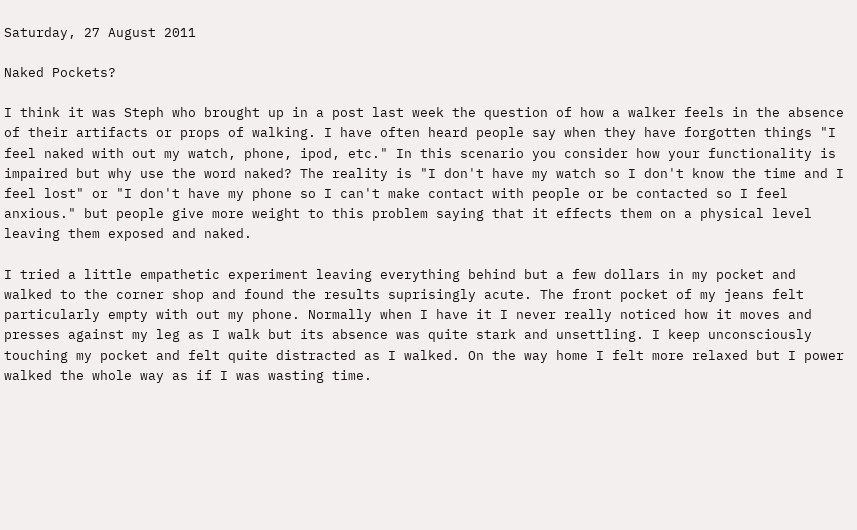Saturday, 27 August 2011

Naked Pockets?

I think it was Steph who brought up in a post last week the question of how a walker feels in the absence of their artifacts or props of walking. I have often heard people say when they have forgotten things "I feel naked with out my watch, phone, ipod, etc." In this scenario you consider how your functionality is impaired but why use the word naked? The reality is "I don't have my watch so I don't know the time and I feel lost" or "I don't have my phone so I can't make contact with people or be contacted so I feel anxious." but people give more weight to this problem saying that it effects them on a physical level leaving them exposed and naked.

I tried a little empathetic experiment leaving everything behind but a few dollars in my pocket and walked to the corner shop and found the results suprisingly acute. The front pocket of my jeans felt particularly empty with out my phone. Normally when I have it I never really noticed how it moves and presses against my leg as I walk but its absence was quite stark and unsettling. I keep unconsciously touching my pocket and felt quite distracted as I walked. On the way home I felt more relaxed but I power walked the whole way as if I was wasting time.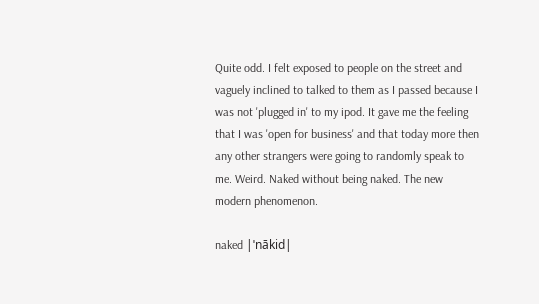Quite odd. I felt exposed to people on the street and vaguely inclined to talked to them as I passed because I was not 'plugged in' to my ipod. It gave me the feeling that I was 'open for business' and that today more then any other strangers were going to randomly speak to me. Weird. Naked without being naked. The new modern phenomenon.

naked |ˈnākid|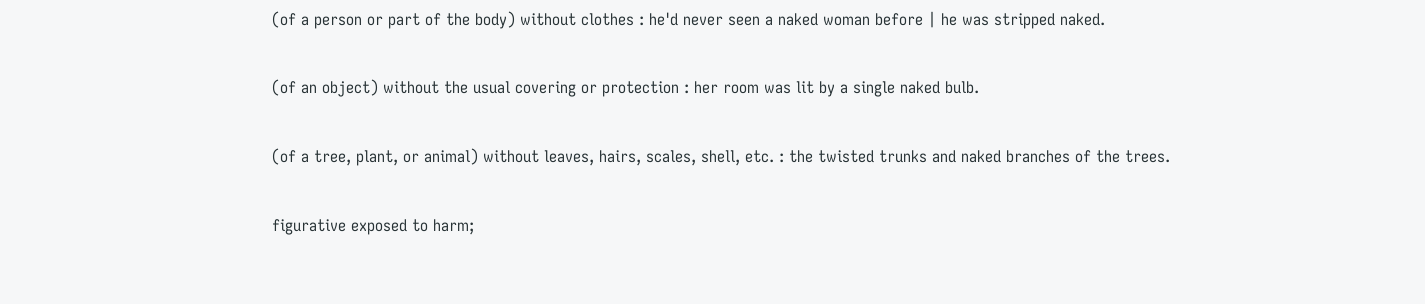(of a person or part of the body) without clothes : he'd never seen a naked woman before | he was stripped naked.

(of an object) without the usual covering or protection : her room was lit by a single naked bulb.

(of a tree, plant, or animal) without leaves, hairs, scales, shell, etc. : the twisted trunks and naked branches of the trees.

figurative exposed to harm;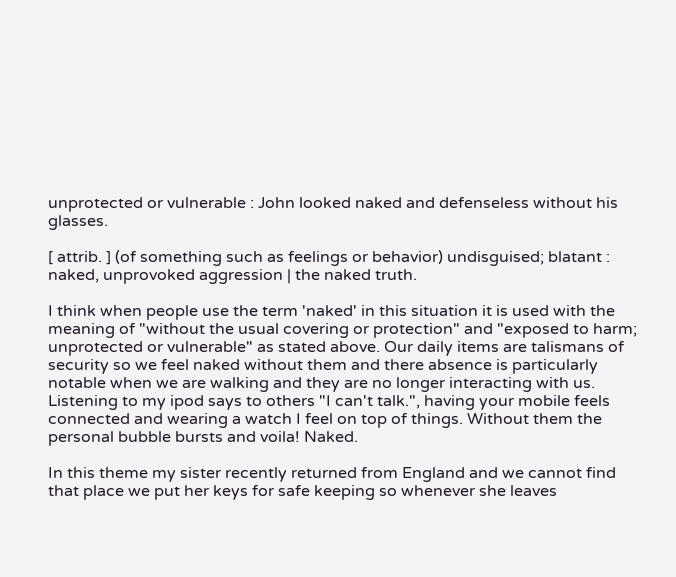unprotected or vulnerable : John looked naked and defenseless without his glasses.

[ attrib. ] (of something such as feelings or behavior) undisguised; blatant : naked, unprovoked aggression | the naked truth.

I think when people use the term 'naked' in this situation it is used with the meaning of "without the usual covering or protection" and "exposed to harm; unprotected or vulnerable" as stated above. Our daily items are talismans of security so we feel naked without them and there absence is particularly notable when we are walking and they are no longer interacting with us. Listening to my ipod says to others "I can't talk.", having your mobile feels connected and wearing a watch I feel on top of things. Without them the personal bubble bursts and voila! Naked.

In this theme my sister recently returned from England and we cannot find that place we put her keys for safe keeping so whenever she leaves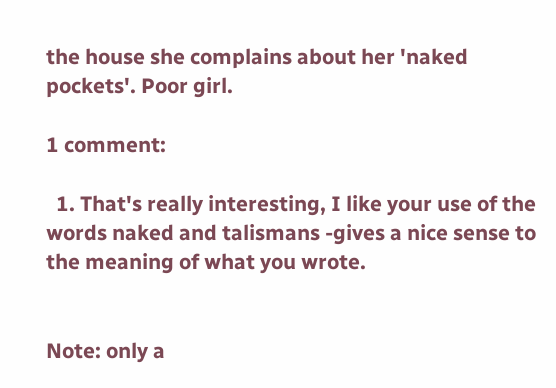the house she complains about her 'naked pockets'. Poor girl.

1 comment:

  1. That's really interesting, I like your use of the words naked and talismans -gives a nice sense to the meaning of what you wrote.


Note: only a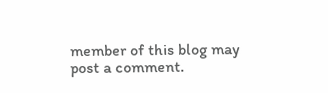member of this blog may post a comment.